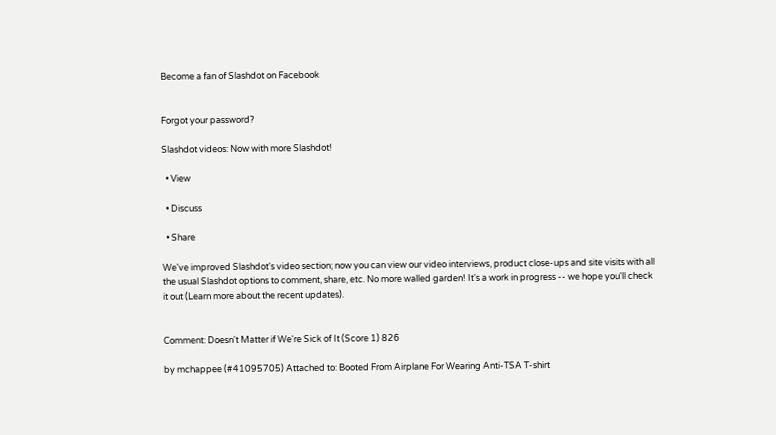Become a fan of Slashdot on Facebook


Forgot your password?

Slashdot videos: Now with more Slashdot!

  • View

  • Discuss

  • Share

We've improved Slashdot's video section; now you can view our video interviews, product close-ups and site visits with all the usual Slashdot options to comment, share, etc. No more walled garden! It's a work in progress -- we hope you'll check it out (Learn more about the recent updates).


Comment: Doesn't Matter if We're Sick of It (Score 1) 826

by mchappee (#41095705) Attached to: Booted From Airplane For Wearing Anti-TSA T-shirt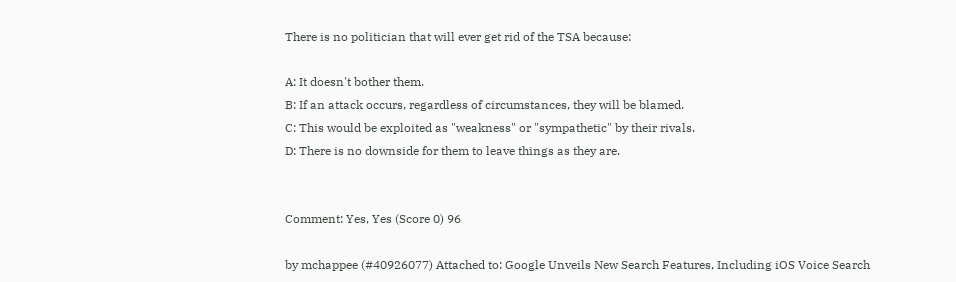There is no politician that will ever get rid of the TSA because:

A: It doesn't bother them.
B: If an attack occurs, regardless of circumstances, they will be blamed.
C: This would be exploited as "weakness" or "sympathetic" by their rivals.
D: There is no downside for them to leave things as they are.


Comment: Yes, Yes (Score 0) 96

by mchappee (#40926077) Attached to: Google Unveils New Search Features, Including iOS Voice Search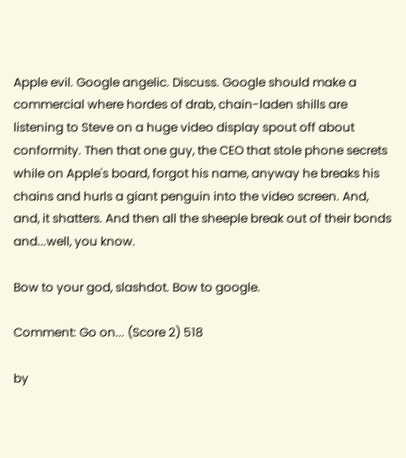Apple evil. Google angelic. Discuss. Google should make a commercial where hordes of drab, chain-laden shills are listening to Steve on a huge video display spout off about conformity. Then that one guy, the CEO that stole phone secrets while on Apple's board, forgot his name, anyway he breaks his chains and hurls a giant penguin into the video screen. And, and, it shatters. And then all the sheeple break out of their bonds and...well, you know.

Bow to your god, slashdot. Bow to google.

Comment: Go on... (Score 2) 518

by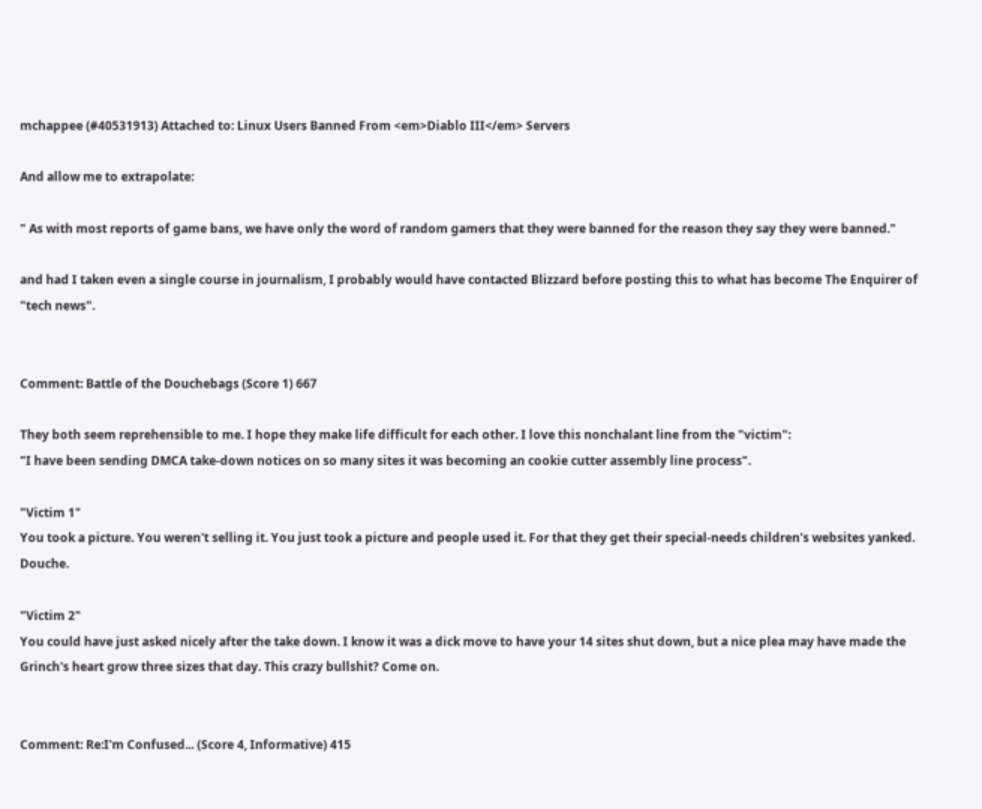mchappee (#40531913) Attached to: Linux Users Banned From <em>Diablo III</em> Servers

And allow me to extrapolate:

" As with most reports of game bans, we have only the word of random gamers that they were banned for the reason they say they were banned."

and had I taken even a single course in journalism, I probably would have contacted Blizzard before posting this to what has become The Enquirer of "tech news".


Comment: Battle of the Douchebags (Score 1) 667

They both seem reprehensible to me. I hope they make life difficult for each other. I love this nonchalant line from the "victim":
"I have been sending DMCA take-down notices on so many sites it was becoming an cookie cutter assembly line process".

"Victim 1"
You took a picture. You weren't selling it. You just took a picture and people used it. For that they get their special-needs children's websites yanked. Douche.

"Victim 2"
You could have just asked nicely after the take down. I know it was a dick move to have your 14 sites shut down, but a nice plea may have made the Grinch's heart grow three sizes that day. This crazy bullshit? Come on.


Comment: Re:I'm Confused... (Score 4, Informative) 415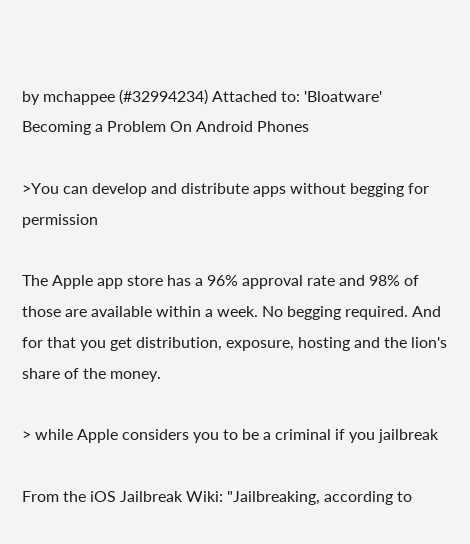by mchappee (#32994234) Attached to: 'Bloatware' Becoming a Problem On Android Phones

>You can develop and distribute apps without begging for permission

The Apple app store has a 96% approval rate and 98% of those are available within a week. No begging required. And for that you get distribution, exposure, hosting and the lion's share of the money.

> while Apple considers you to be a criminal if you jailbreak

From the iOS Jailbreak Wiki: "Jailbreaking, according to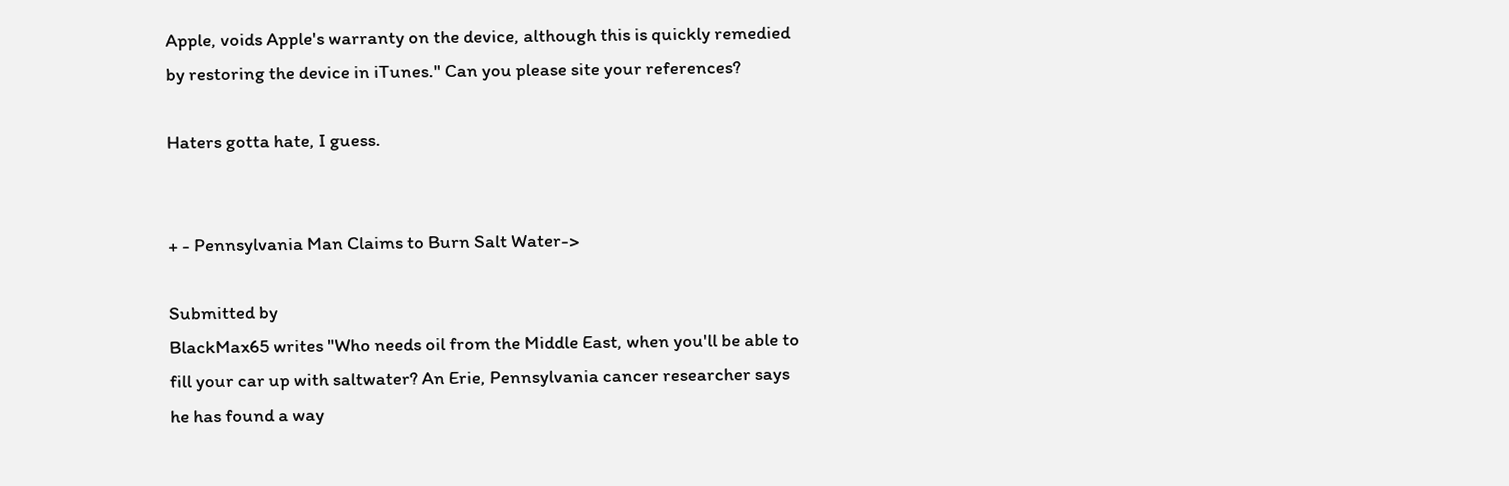Apple, voids Apple's warranty on the device, although this is quickly remedied by restoring the device in iTunes." Can you please site your references?

Haters gotta hate, I guess.


+ - Pennsylvania Man Claims to Burn Salt Water->

Submitted by
BlackMax65 writes "Who needs oil from the Middle East, when you'll be able to fill your car up with saltwater? An Erie, Pennsylvania cancer researcher says he has found a way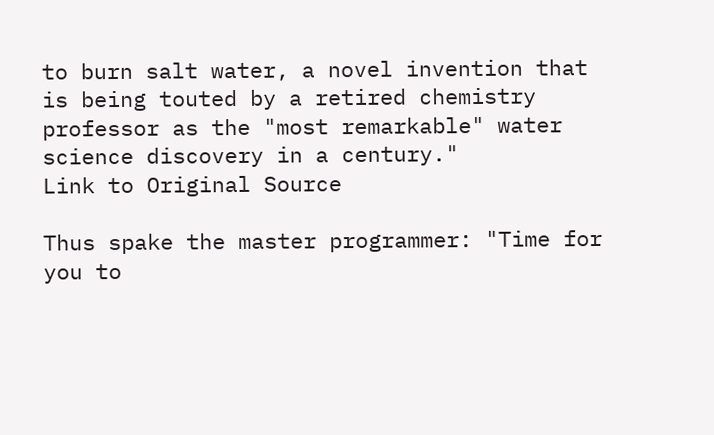to burn salt water, a novel invention that is being touted by a retired chemistry professor as the "most remarkable" water science discovery in a century."
Link to Original Source

Thus spake the master programmer: "Time for you to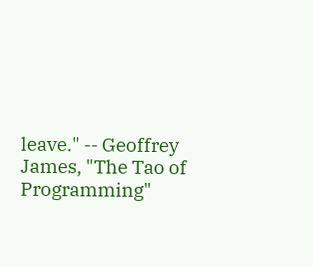leave." -- Geoffrey James, "The Tao of Programming"